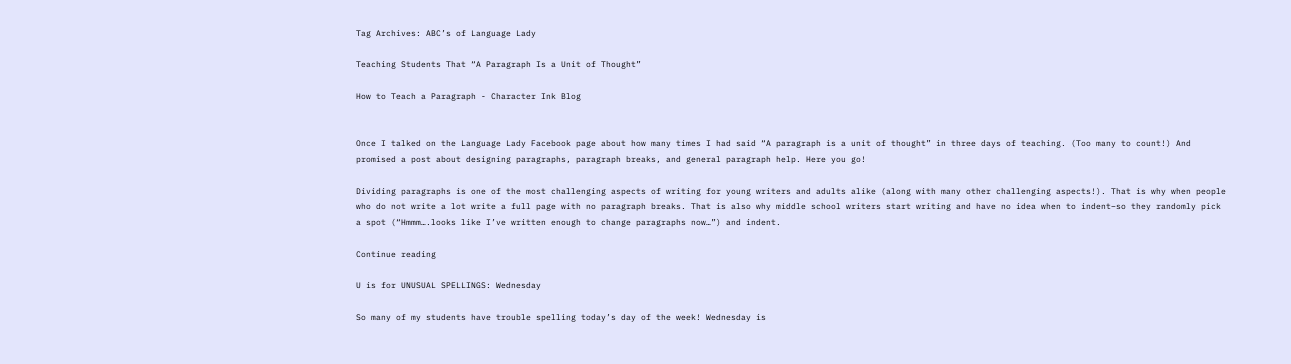Tag Archives: ABC’s of Language Lady

Teaching Students That “A Paragraph Is a Unit of Thought”

How to Teach a Paragraph - Character Ink Blog


Once I talked on the Language Lady Facebook page about how many times I had said “A paragraph is a unit of thought” in three days of teaching. (Too many to count!) And promised a post about designing paragraphs, paragraph breaks, and general paragraph help. Here you go!

Dividing paragraphs is one of the most challenging aspects of writing for young writers and adults alike (along with many other challenging aspects!). That is why when people who do not write a lot write a full page with no paragraph breaks. That is also why middle school writers start writing and have no idea when to indent–so they randomly pick a spot (“Hmmm….looks like I’ve written enough to change paragraphs now…”) and indent.

Continue reading

U is for UNUSUAL SPELLINGS: Wednesday

So many of my students have trouble spelling today’s day of the week! Wednesday is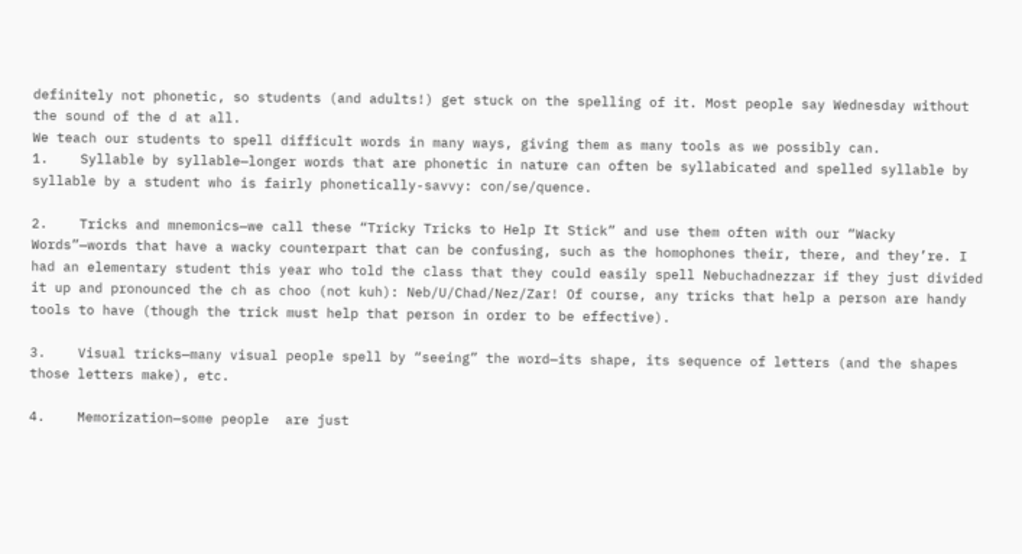definitely not phonetic, so students (and adults!) get stuck on the spelling of it. Most people say Wednesday without the sound of the d at all.
We teach our students to spell difficult words in many ways, giving them as many tools as we possibly can.
1.    Syllable by syllable—longer words that are phonetic in nature can often be syllabicated and spelled syllable by syllable by a student who is fairly phonetically-savvy: con/se/quence.

2.    Tricks and mnemonics—we call these “Tricky Tricks to Help It Stick” and use them often with our “Wacky Words”—words that have a wacky counterpart that can be confusing, such as the homophones their, there, and they’re. I had an elementary student this year who told the class that they could easily spell Nebuchadnezzar if they just divided it up and pronounced the ch as choo (not kuh): Neb/U/Chad/Nez/Zar! Of course, any tricks that help a person are handy tools to have (though the trick must help that person in order to be effective).

3.    Visual tricks—many visual people spell by “seeing” the word—its shape, its sequence of letters (and the shapes those letters make), etc.

4.    Memorization—some people  are just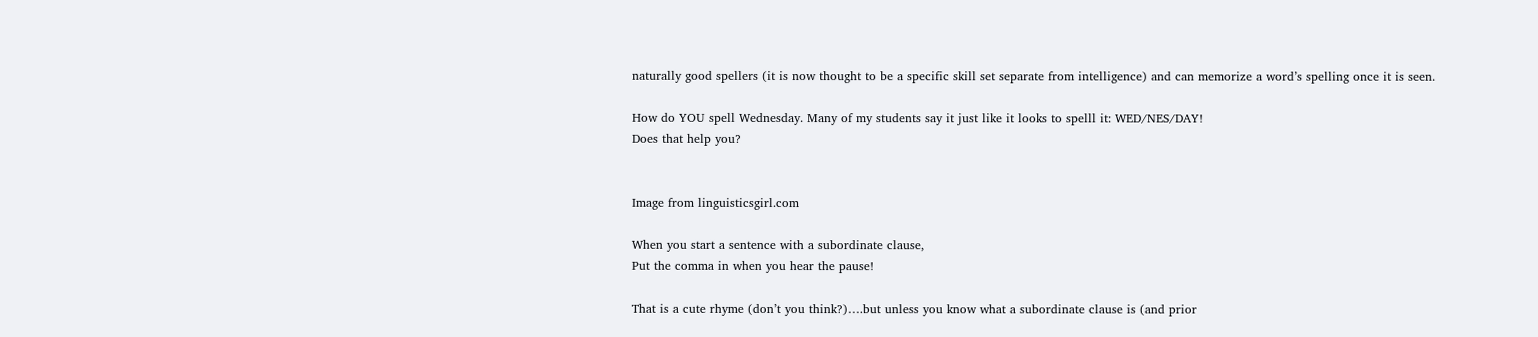naturally good spellers (it is now thought to be a specific skill set separate from intelligence) and can memorize a word’s spelling once it is seen.

How do YOU spell Wednesday. Many of my students say it just like it looks to spelll it: WED/NES/DAY!
Does that help you?


Image from linguisticsgirl.com

When you start a sentence with a subordinate clause,
Put the comma in when you hear the pause!

That is a cute rhyme (don’t you think?)….but unless you know what a subordinate clause is (and prior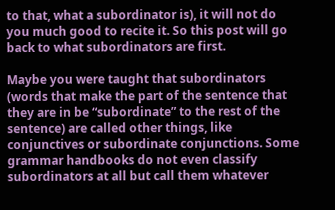to that, what a subordinator is), it will not do you much good to recite it. So this post will go back to what subordinators are first.

Maybe you were taught that subordinators (words that make the part of the sentence that they are in be “subordinate” to the rest of the sentence) are called other things, like conjunctives or subordinate conjunctions. Some grammar handbooks do not even classify subordinators at all but call them whatever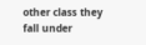other class they fall under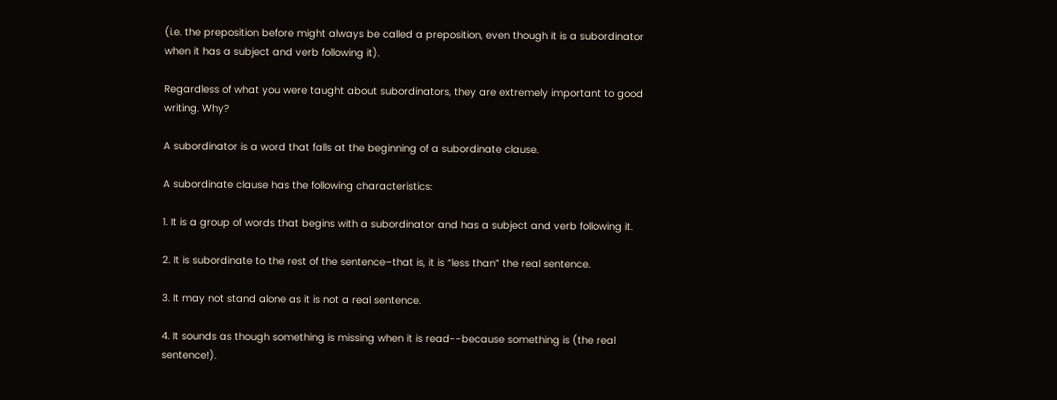(i.e. the preposition before might always be called a preposition, even though it is a subordinator when it has a subject and verb following it).

Regardless of what you were taught about subordinators, they are extremely important to good writing. Why?

A subordinator is a word that falls at the beginning of a subordinate clause.

A subordinate clause has the following characteristics:

1. It is a group of words that begins with a subordinator and has a subject and verb following it.

2. It is subordinate to the rest of the sentence–that is, it is “less than” the real sentence.

3. It may not stand alone as it is not a real sentence.

4. It sounds as though something is missing when it is read--because something is (the real sentence!).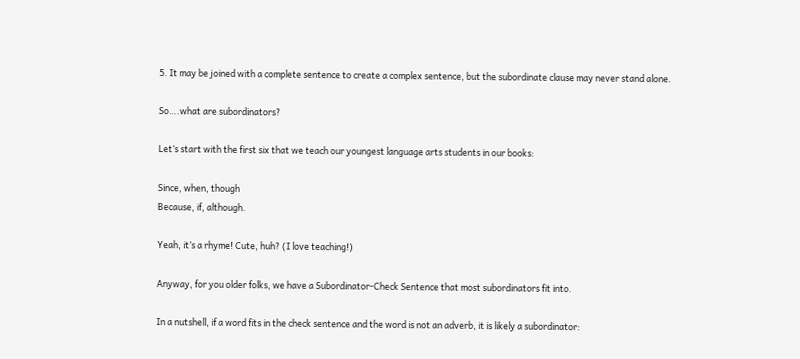5. It may be joined with a complete sentence to create a complex sentence, but the subordinate clause may never stand alone.

So….what are subordinators?

Let’s start with the first six that we teach our youngest language arts students in our books:

Since, when, though
Because, if, although.

Yeah, it’s a rhyme! Cute, huh? (I love teaching!)

Anyway, for you older folks, we have a Subordinator-Check Sentence that most subordinators fit into.

In a nutshell, if a word fits in the check sentence and the word is not an adverb, it is likely a subordinator: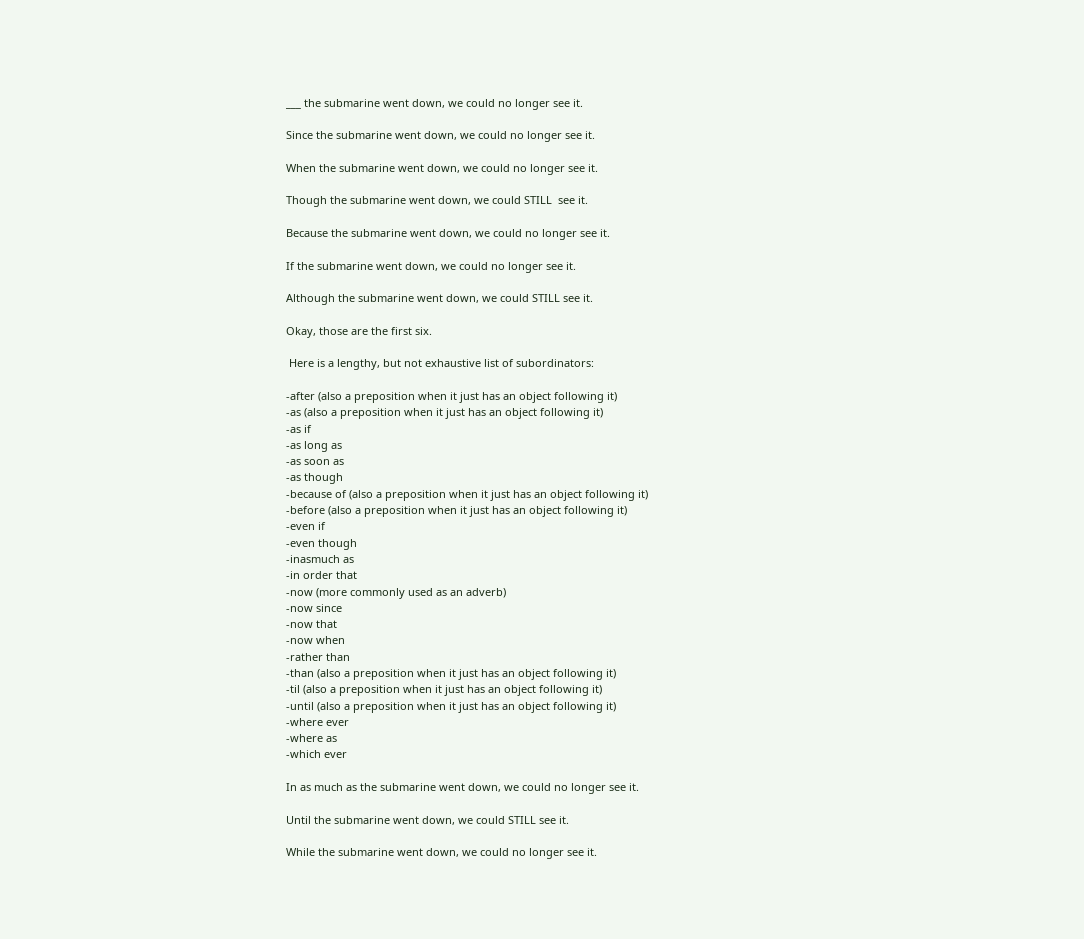___ the submarine went down, we could no longer see it.

Since the submarine went down, we could no longer see it.

When the submarine went down, we could no longer see it.

Though the submarine went down, we could STILL  see it.

Because the submarine went down, we could no longer see it.

If the submarine went down, we could no longer see it.

Although the submarine went down, we could STILL see it.

Okay, those are the first six.

 Here is a lengthy, but not exhaustive list of subordinators:

-after (also a preposition when it just has an object following it)
-as (also a preposition when it just has an object following it)
-as if
-as long as
-as soon as
-as though
-because of (also a preposition when it just has an object following it)
-before (also a preposition when it just has an object following it)
-even if
-even though
-inasmuch as
-in order that
-now (more commonly used as an adverb)
-now since
-now that
-now when
-rather than
-than (also a preposition when it just has an object following it)
-til (also a preposition when it just has an object following it)
-until (also a preposition when it just has an object following it)
-where ever
-where as
-which ever

In as much as the submarine went down, we could no longer see it.

Until the submarine went down, we could STILL see it.

While the submarine went down, we could no longer see it.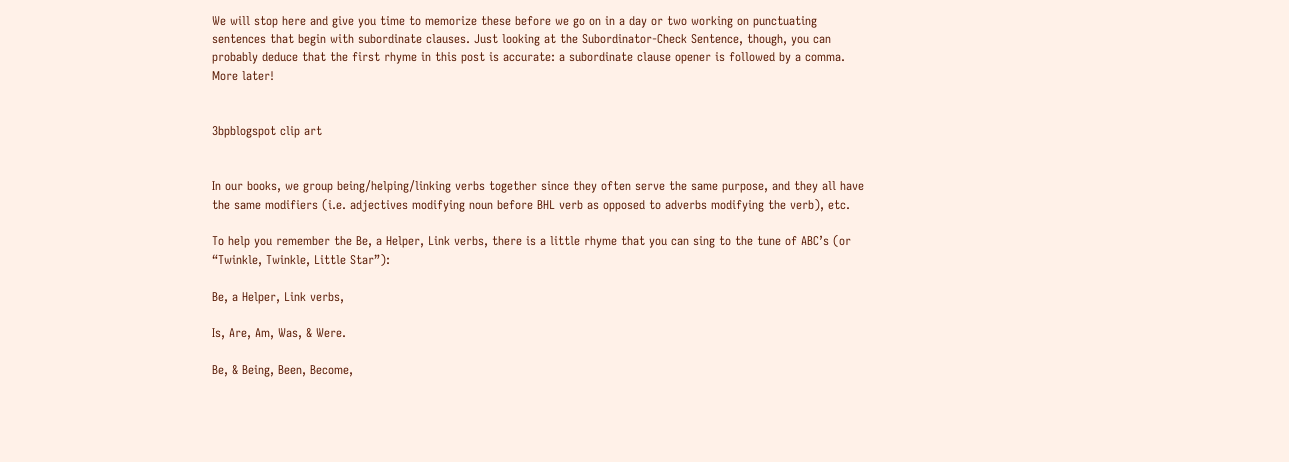We will stop here and give you time to memorize these before we go on in a day or two working on punctuating sentences that begin with subordinate clauses. Just looking at the Subordinator-Check Sentence, though, you can probably deduce that the first rhyme in this post is accurate: a subordinate clause opener is followed by a comma. More later!


3bpblogspot clip art


In our books, we group being/helping/linking verbs together since they often serve the same purpose, and they all have the same modifiers (i.e. adjectives modifying noun before BHL verb as opposed to adverbs modifying the verb), etc.

To help you remember the Be, a Helper, Link verbs, there is a little rhyme that you can sing to the tune of ABC’s (or “Twinkle, Twinkle, Little Star”):

Be, a Helper, Link verbs,

Is, Are, Am, Was, & Were.

Be, & Being, Been, Become,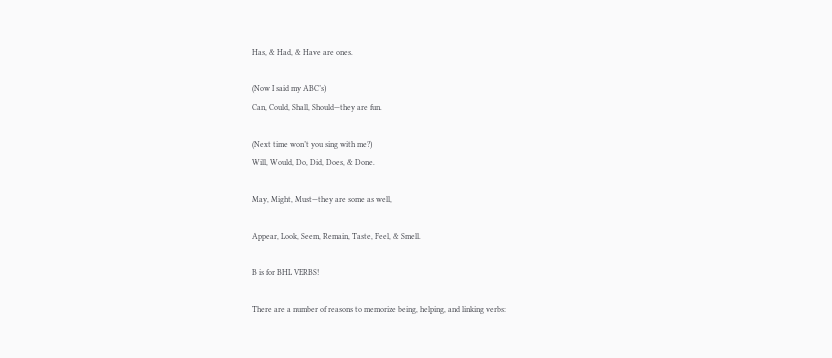Has, & Had, & Have are ones.

(Now I said my ABC’s)
Can, Could, Shall, Should—they are fun.

(Next time won’t you sing with me?)
Will, Would, Do, Did, Does, & Done.

May, Might, Must—they are some as well,

Appear, Look, Seem, Remain, Taste, Feel, & Smell.

B is for BHL VERBS!

There are a number of reasons to memorize being, helping, and linking verbs: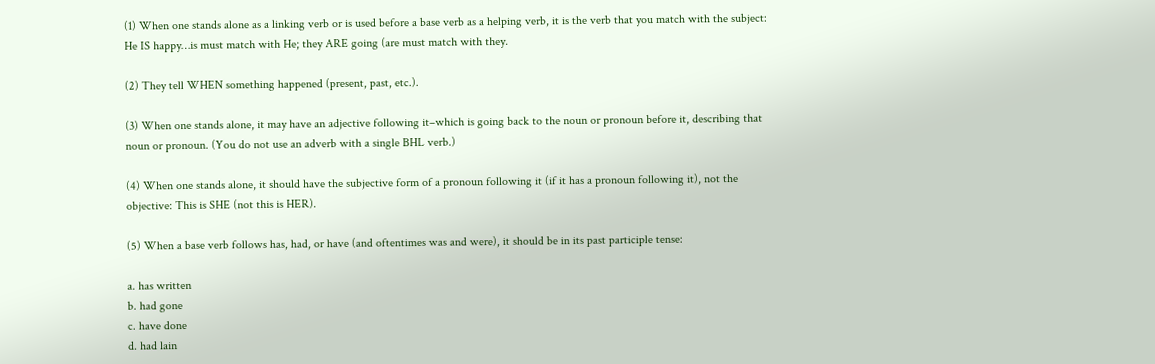(1) When one stands alone as a linking verb or is used before a base verb as a helping verb, it is the verb that you match with the subject: He IS happy…is must match with He; they ARE going (are must match with they.

(2) They tell WHEN something happened (present, past, etc.).

(3) When one stands alone, it may have an adjective following it–which is going back to the noun or pronoun before it, describing that noun or pronoun. (You do not use an adverb with a single BHL verb.)

(4) When one stands alone, it should have the subjective form of a pronoun following it (if it has a pronoun following it), not the objective: This is SHE (not this is HER).

(5) When a base verb follows has, had, or have (and oftentimes was and were), it should be in its past participle tense:

a. has written
b. had gone
c. have done
d. had lain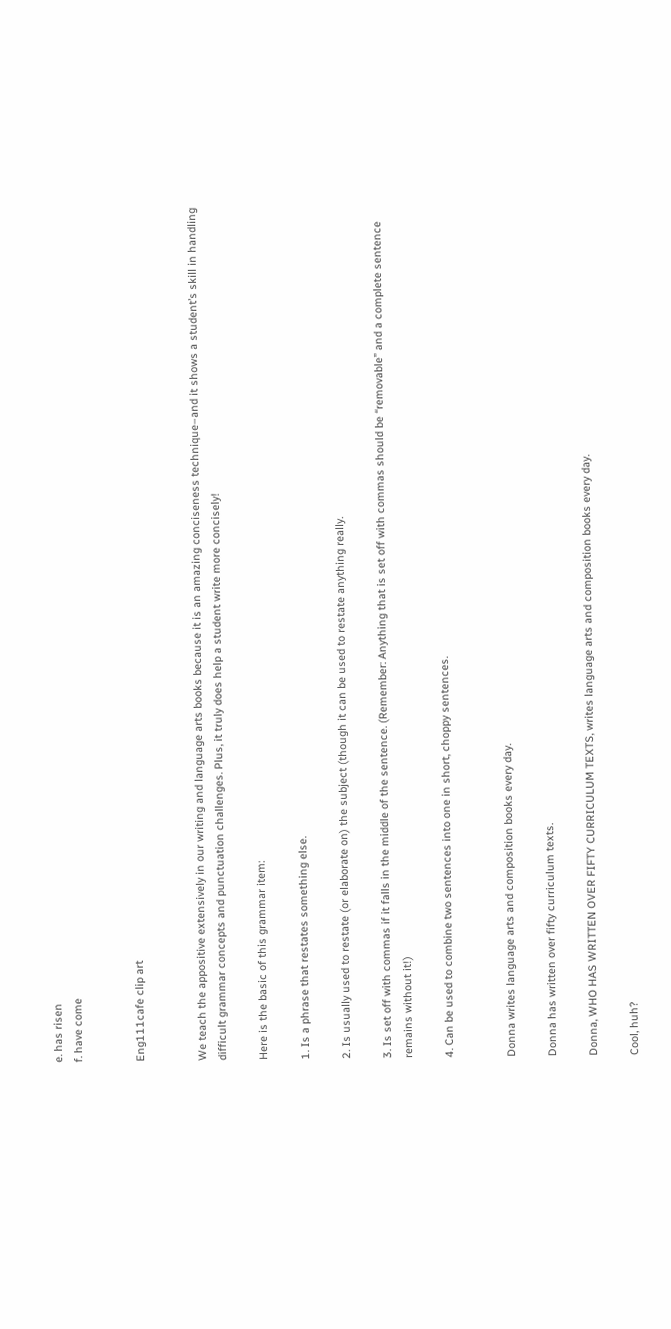e. has risen
f. have come


Eng111cafe clip art


We teach the appositive extensively in our writing and language arts books because it is an amazing conciseness technique–and it shows a student’s skill in handling difficult grammar concepts and punctuation challenges. Plus, it truly does help a student write more concisely!

Here is the basic of this grammar item:

1. Is a phrase that restates something else.

2. Is usually used to restate (or elaborate on) the subject (though it can be used to restate anything really.

3. Is set off with commas if it falls in the middle of the sentence. (Remember: Anything that is set off with commas should be “removable” and a complete sentence remains without it!)

4. Can be used to combine two sentences into one in short, choppy sentences.


Donna writes language arts and composition books every day.

Donna has written over fifty curriculum texts.

Donna, WHO HAS WRITTEN OVER FIFTY CURRICULUM TEXTS, writes language arts and composition books every day.

Cool, huh?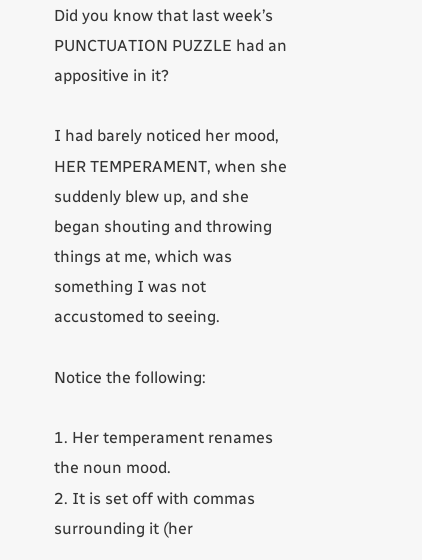Did you know that last week’s PUNCTUATION PUZZLE had an appositive in it?

I had barely noticed her mood, HER TEMPERAMENT, when she suddenly blew up, and she began shouting and throwing things at me, which was something I was not accustomed to seeing.

Notice the following:

1. Her temperament renames the noun mood.
2. It is set off with commas surrounding it (her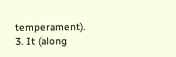temperament).
3. It (along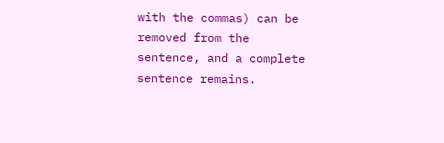with the commas) can be removed from the sentence, and a complete sentence remains.